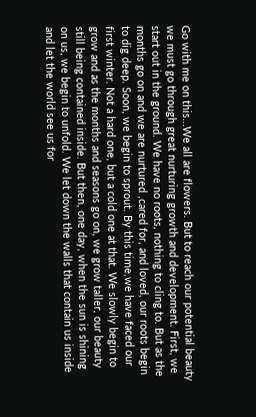Go with me on this…We all are flowers. But to reach our potential beauty we must go through great nurturing growth and development. First, we start out in the ground. We have no roots, nothing to cling to. But as the months go on and we are nurtured ,cared for, and loved, our roots begin to dig deep. Soon, we begin to sprout. By this time,we have faced our first winter. Not a hard one, but a cold one at that. We slowly begin to grow and as the months and seasons go on, we grow taller, our beauty still being contained inside. But then, one day, when the sun is shining on us, we begin to unfold. We let down the walls that contain us inside and let the world see us for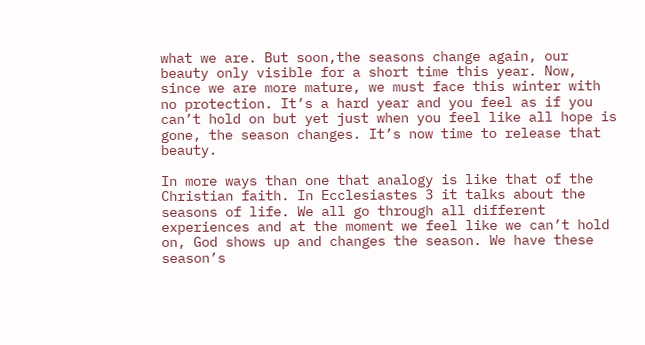what we are. But soon,the seasons change again, our beauty only visible for a short time this year. Now, since we are more mature, we must face this winter with no protection. It’s a hard year and you feel as if you can’t hold on but yet just when you feel like all hope is gone, the season changes. It’s now time to release that beauty.

In more ways than one that analogy is like that of the Christian faith. In Ecclesiastes 3 it talks about the seasons of life. We all go through all different experiences and at the moment we feel like we can’t hold on, God shows up and changes the season. We have these season’s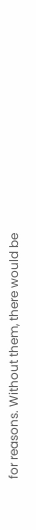for reasons. Without them, there would be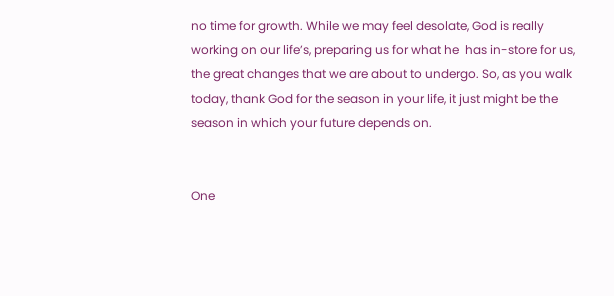no time for growth. While we may feel desolate, God is really working on our life’s, preparing us for what he  has in-store for us, the great changes that we are about to undergo. So, as you walk today, thank God for the season in your life, it just might be the season in which your future depends on.


One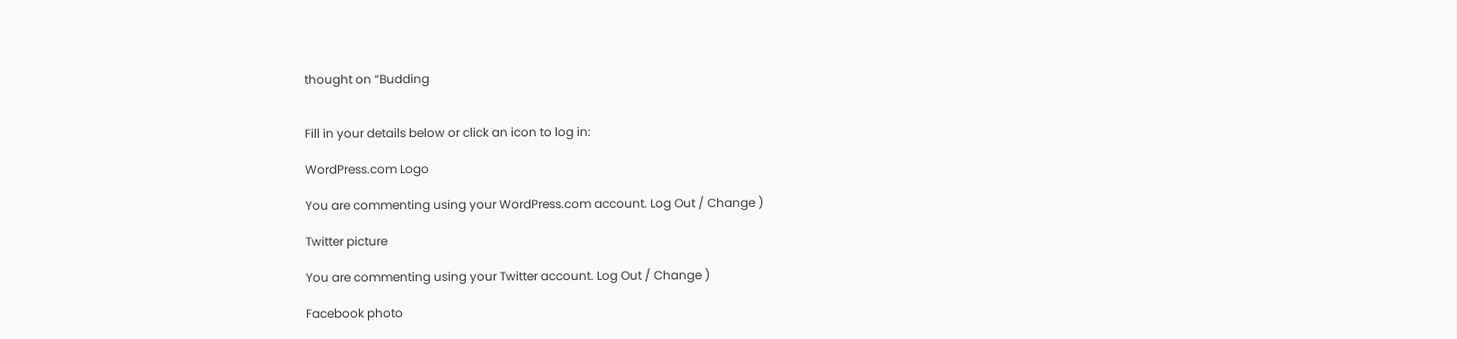thought on “Budding


Fill in your details below or click an icon to log in:

WordPress.com Logo

You are commenting using your WordPress.com account. Log Out / Change )

Twitter picture

You are commenting using your Twitter account. Log Out / Change )

Facebook photo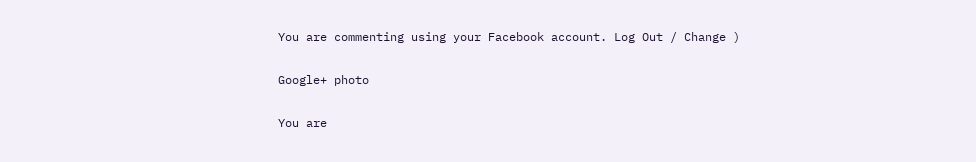You are commenting using your Facebook account. Log Out / Change )

Google+ photo

You are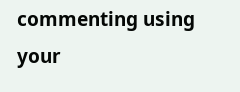commenting using your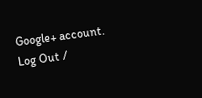Google+ account. Log Out /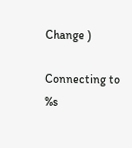Change )

Connecting to %s